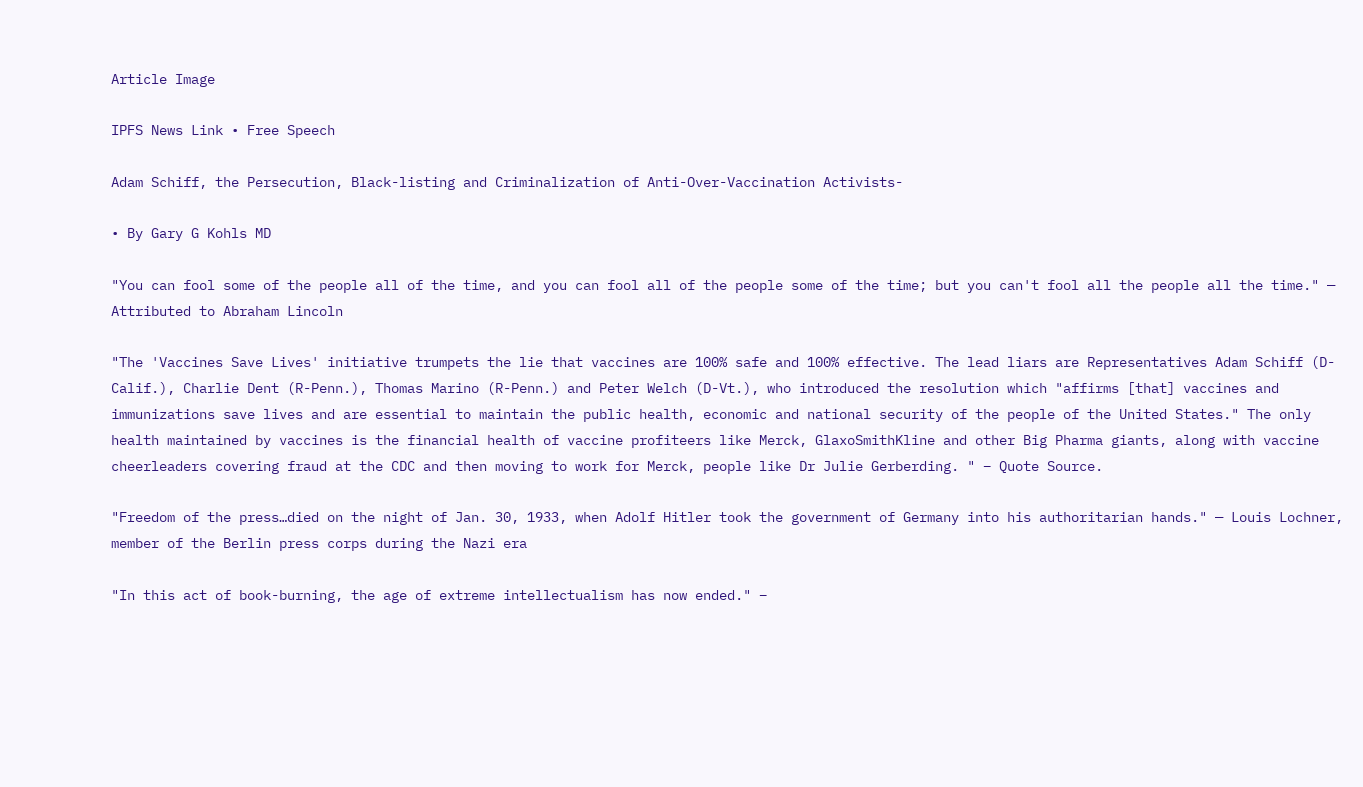Article Image

IPFS News Link • Free Speech

Adam Schiff, the Persecution, Black-listing and Criminalization of Anti-Over-Vaccination Activists-

• By Gary G Kohls MD

"You can fool some of the people all of the time, and you can fool all of the people some of the time; but you can't fool all the people all the time." — Attributed to Abraham Lincoln

"The 'Vaccines Save Lives' initiative trumpets the lie that vaccines are 100% safe and 100% effective. The lead liars are Representatives Adam Schiff (D-Calif.), Charlie Dent (R-Penn.), Thomas Marino (R-Penn.) and Peter Welch (D-Vt.), who introduced the resolution which "affirms [that] vaccines and immunizations save lives and are essential to maintain the public health, economic and national security of the people of the United States." The only health maintained by vaccines is the financial health of vaccine profiteers like Merck, GlaxoSmithKline and other Big Pharma giants, along with vaccine cheerleaders covering fraud at the CDC and then moving to work for Merck, people like Dr Julie Gerberding. " – Quote Source.

"Freedom of the press…died on the night of Jan. 30, 1933, when Adolf Hitler took the government of Germany into his authoritarian hands." — Louis Lochner, member of the Berlin press corps during the Nazi era

"In this act of book-burning, the age of extreme intellectualism has now ended." –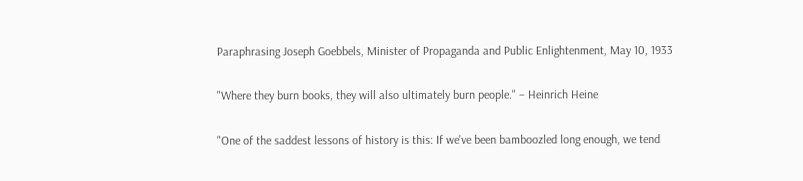Paraphrasing Joseph Goebbels, Minister of Propaganda and Public Enlightenment, May 10, 1933

"Where they burn books, they will also ultimately burn people." – Heinrich Heine

"One of the saddest lessons of history is this: If we've been bamboozled long enough, we tend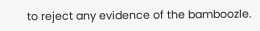to reject any evidence of the bamboozle.